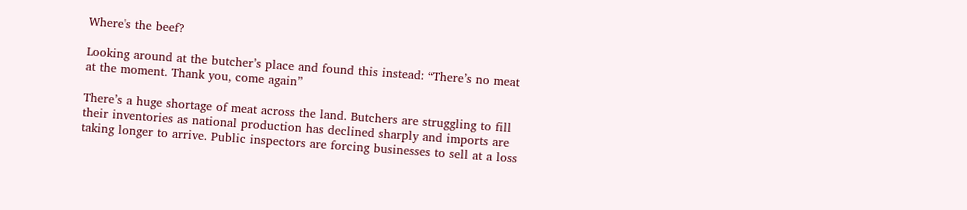Where's the beef?

Looking around at the butcher’s place and found this instead: “There’s no meat at the moment. Thank you, come again”

There’s a huge shortage of meat across the land. Butchers are struggling to fill their inventories as national production has declined sharply and imports are taking longer to arrive. Public inspectors are forcing businesses to sell at a loss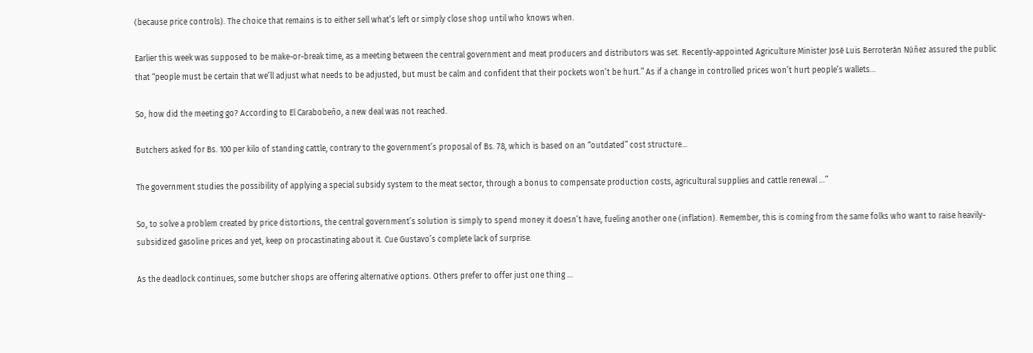(because price controls). The choice that remains is to either sell what’s left or simply close shop until who knows when.

Earlier this week was supposed to be make-or-break time, as a meeting between the central government and meat producers and distributors was set. Recently-appointed Agriculture Minister José Luis Berroterán Núñez assured the public that “people must be certain that we’ll adjust what needs to be adjusted, but must be calm and confident that their pockets won’t be hurt.” As if a change in controlled prices won’t hurt people’s wallets…

So, how did the meeting go? According to El Carabobeño, a new deal was not reached.

Butchers asked for Bs. 100 per kilo of standing cattle, contrary to the government’s proposal of Bs. 78, which is based on an “outdated” cost structure…

The government studies the possibility of applying a special subsidy system to the meat sector, through a bonus to compensate production costs, agricultural supplies and cattle renewal …”

So, to solve a problem created by price distortions, the central government’s solution is simply to spend money it doesn’t have, fueling another one (inflation). Remember, this is coming from the same folks who want to raise heavily-subsidized gasoline prices and yet, keep on procastinating about it. Cue Gustavo’s complete lack of surprise.

As the deadlock continues, some butcher shops are offering alternative options. Others prefer to offer just one thing …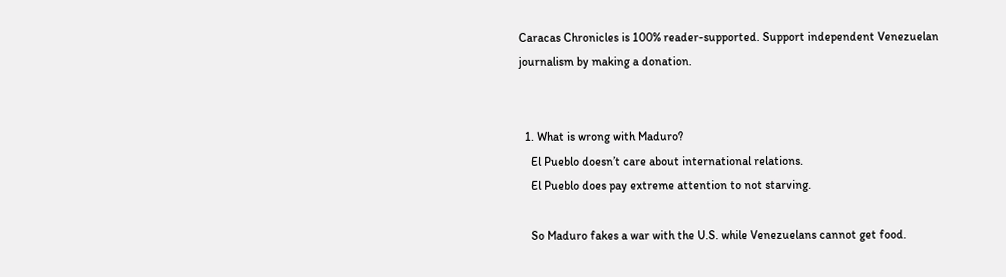Caracas Chronicles is 100% reader-supported. Support independent Venezuelan journalism by making a donation.


  1. What is wrong with Maduro?
    El Pueblo doesn’t care about international relations.
    El Pueblo does pay extreme attention to not starving.

    So Maduro fakes a war with the U.S. while Venezuelans cannot get food.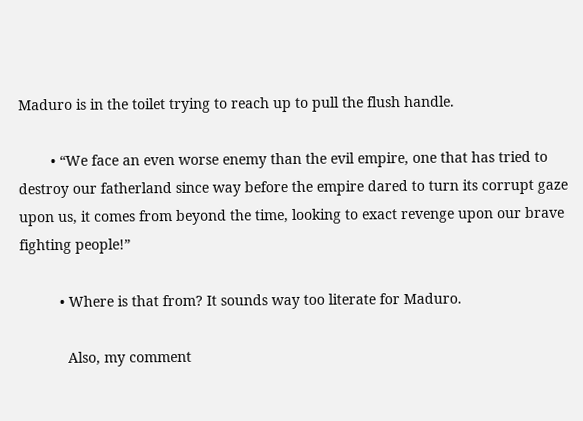Maduro is in the toilet trying to reach up to pull the flush handle.

        • “We face an even worse enemy than the evil empire, one that has tried to destroy our fatherland since way before the empire dared to turn its corrupt gaze upon us, it comes from beyond the time, looking to exact revenge upon our brave fighting people!”

          • Where is that from? It sounds way too literate for Maduro.

            Also, my comment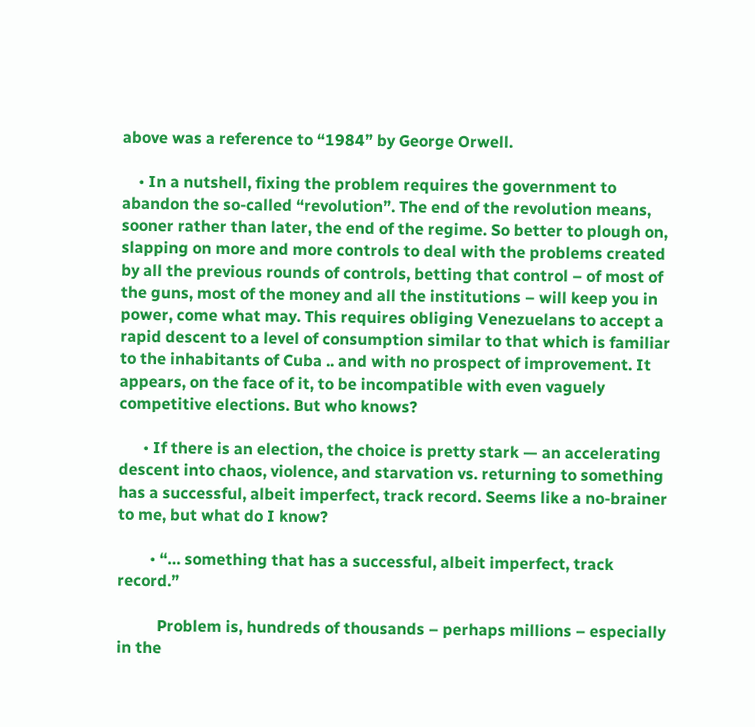above was a reference to “1984” by George Orwell.

    • In a nutshell, fixing the problem requires the government to abandon the so-called “revolution”. The end of the revolution means, sooner rather than later, the end of the regime. So better to plough on, slapping on more and more controls to deal with the problems created by all the previous rounds of controls, betting that control – of most of the guns, most of the money and all the institutions – will keep you in power, come what may. This requires obliging Venezuelans to accept a rapid descent to a level of consumption similar to that which is familiar to the inhabitants of Cuba .. and with no prospect of improvement. It appears, on the face of it, to be incompatible with even vaguely competitive elections. But who knows?

      • If there is an election, the choice is pretty stark — an accelerating descent into chaos, violence, and starvation vs. returning to something has a successful, albeit imperfect, track record. Seems like a no-brainer to me, but what do I know?

        • “… something that has a successful, albeit imperfect, track record.”

          Problem is, hundreds of thousands – perhaps millions – especially in the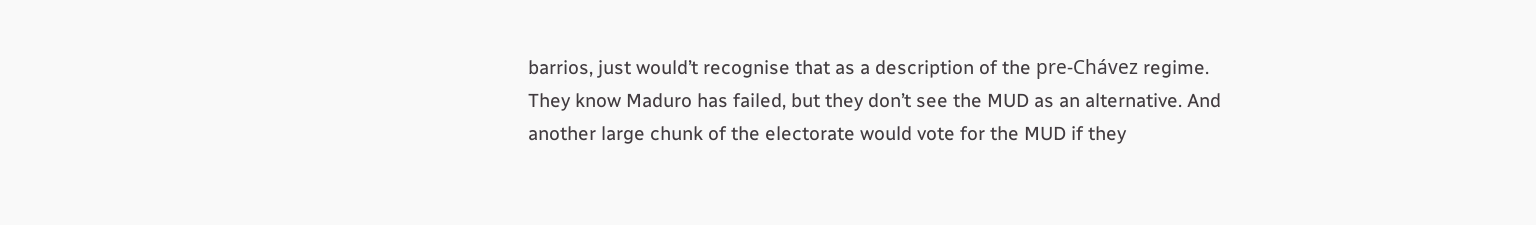barrios, just would’t recognise that as a description of the pre-Chávez regime. They know Maduro has failed, but they don’t see the MUD as an alternative. And another large chunk of the electorate would vote for the MUD if they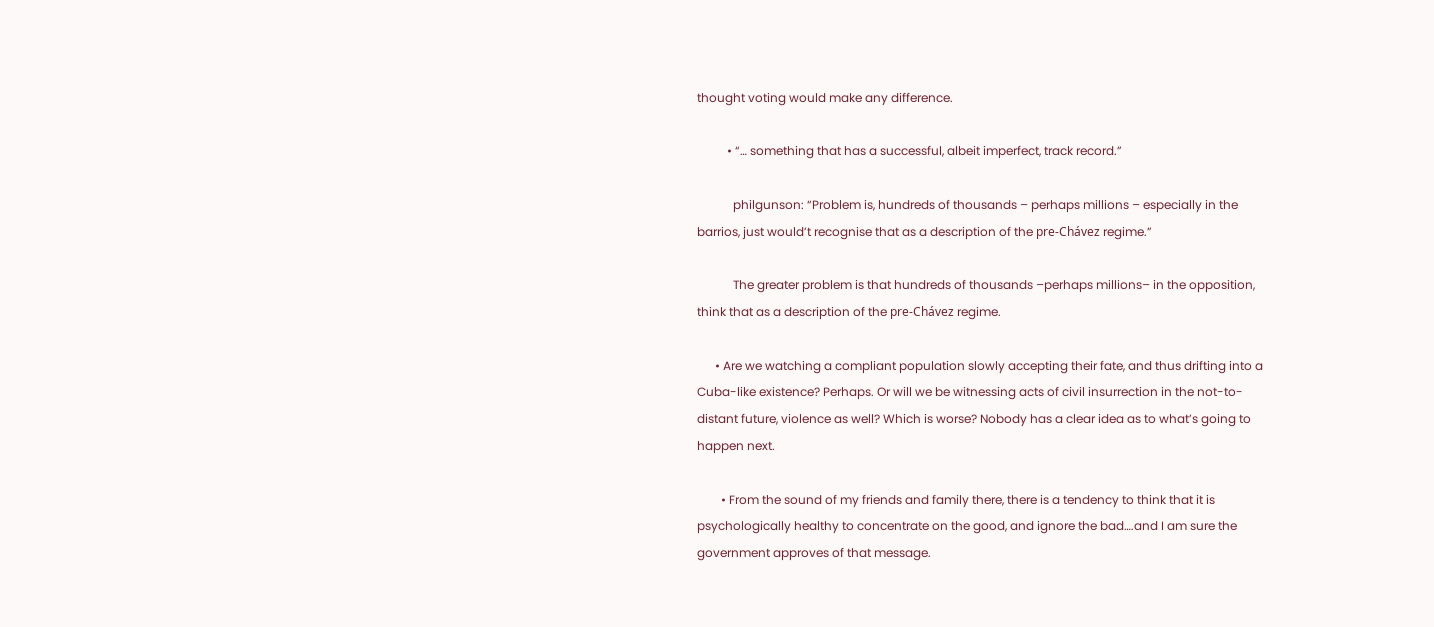thought voting would make any difference.

          • “… something that has a successful, albeit imperfect, track record.”

            philgunson: “Problem is, hundreds of thousands – perhaps millions – especially in the barrios, just would’t recognise that as a description of the pre-Chávez regime.”

            The greater problem is that hundreds of thousands –perhaps millions– in the opposition, think that as a description of the pre-Chávez regime.

      • Are we watching a compliant population slowly accepting their fate, and thus drifting into a Cuba-like existence? Perhaps. Or will we be witnessing acts of civil insurrection in the not-to-distant future, violence as well? Which is worse? Nobody has a clear idea as to what’s going to happen next.

        • From the sound of my friends and family there, there is a tendency to think that it is psychologically healthy to concentrate on the good, and ignore the bad….and I am sure the government approves of that message.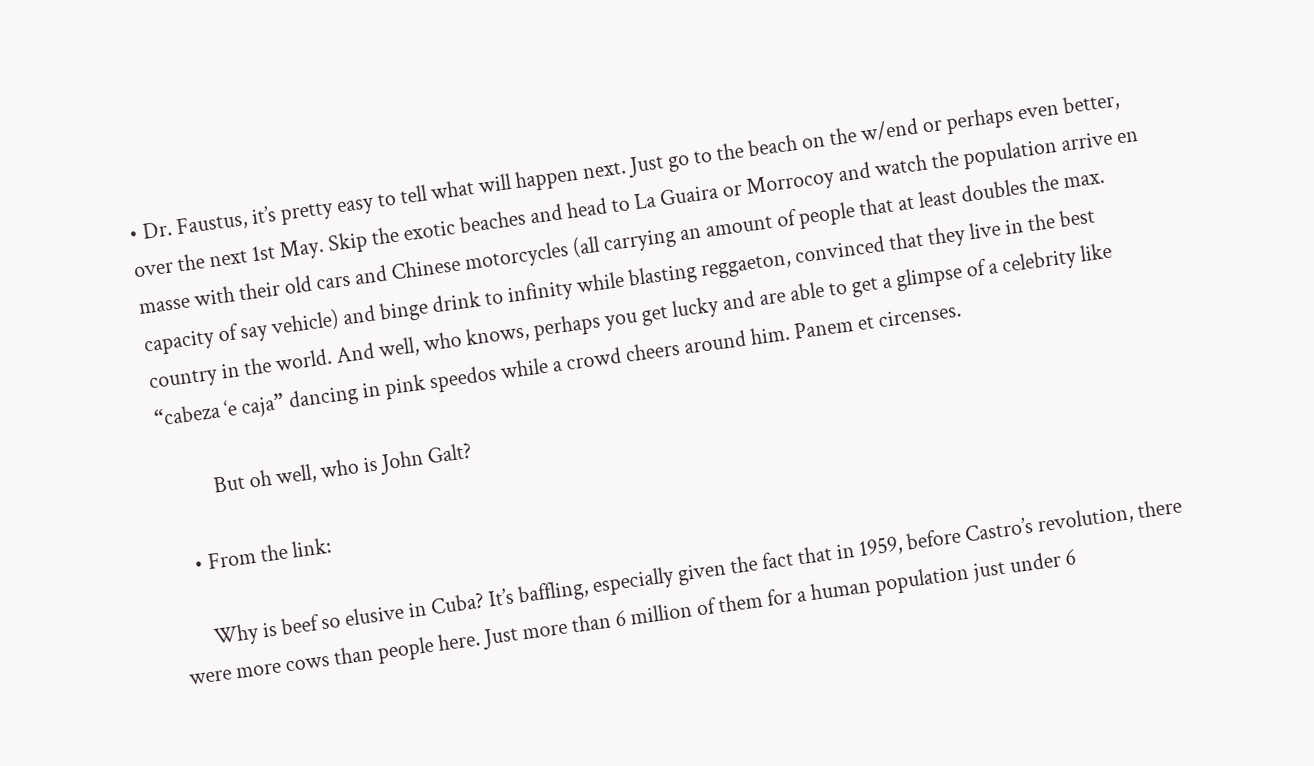• Dr. Faustus, it’s pretty easy to tell what will happen next. Just go to the beach on the w/end or perhaps even better, over the next 1st May. Skip the exotic beaches and head to La Guaira or Morrocoy and watch the population arrive en masse with their old cars and Chinese motorcycles (all carrying an amount of people that at least doubles the max. capacity of say vehicle) and binge drink to infinity while blasting reggaeton, convinced that they live in the best country in the world. And well, who knows, perhaps you get lucky and are able to get a glimpse of a celebrity like “cabeza ‘e caja” dancing in pink speedos while a crowd cheers around him. Panem et circenses.

          But oh well, who is John Galt?

    • From the link:

      Why is beef so elusive in Cuba? It’s baffling, especially given the fact that in 1959, before Castro’s revolution, there were more cows than people here. Just more than 6 million of them for a human population just under 6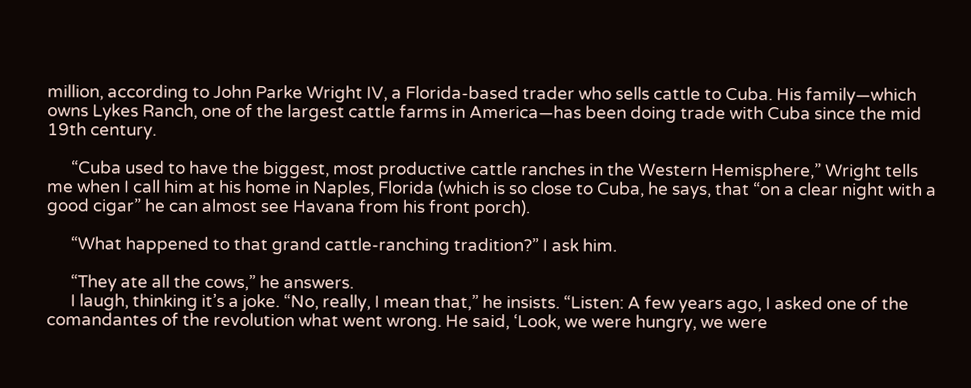million, according to John Parke Wright IV, a Florida-based trader who sells cattle to Cuba. His family—which owns Lykes Ranch, one of the largest cattle farms in America—has been doing trade with Cuba since the mid 19th century.

      “Cuba used to have the biggest, most productive cattle ranches in the Western Hemisphere,” Wright tells me when I call him at his home in Naples, Florida (which is so close to Cuba, he says, that “on a clear night with a good cigar” he can almost see Havana from his front porch).

      “What happened to that grand cattle-ranching tradition?” I ask him.

      “They ate all the cows,” he answers.
      I laugh, thinking it’s a joke. “No, really, I mean that,” he insists. “Listen: A few years ago, I asked one of the comandantes of the revolution what went wrong. He said, ‘Look, we were hungry, we were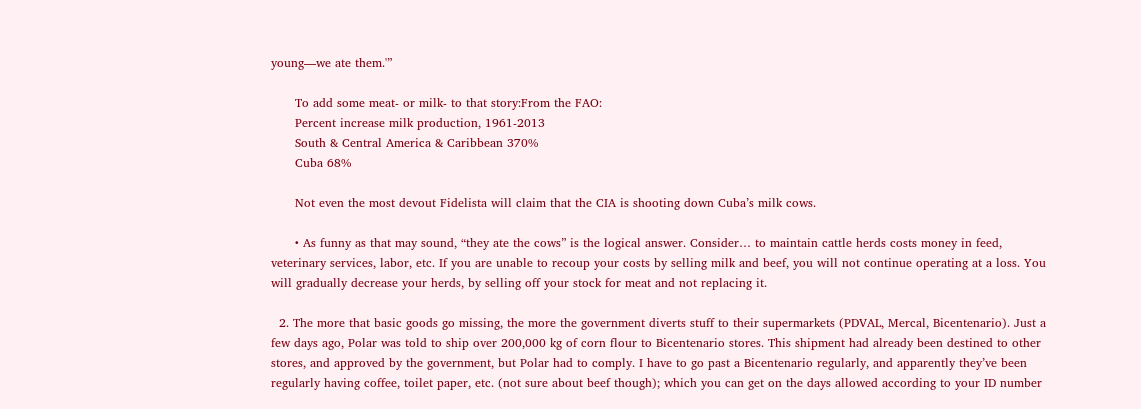young—we ate them.'”

      To add some meat- or milk- to that story:From the FAO:
      Percent increase milk production, 1961-2013
      South & Central America & Caribbean 370%
      Cuba 68%

      Not even the most devout Fidelista will claim that the CIA is shooting down Cuba’s milk cows.

      • As funny as that may sound, “they ate the cows” is the logical answer. Consider… to maintain cattle herds costs money in feed, veterinary services, labor, etc. If you are unable to recoup your costs by selling milk and beef, you will not continue operating at a loss. You will gradually decrease your herds, by selling off your stock for meat and not replacing it.

  2. The more that basic goods go missing, the more the government diverts stuff to their supermarkets (PDVAL, Mercal, Bicentenario). Just a few days ago, Polar was told to ship over 200,000 kg of corn flour to Bicentenario stores. This shipment had already been destined to other stores, and approved by the government, but Polar had to comply. I have to go past a Bicentenario regularly, and apparently they’ve been regularly having coffee, toilet paper, etc. (not sure about beef though); which you can get on the days allowed according to your ID number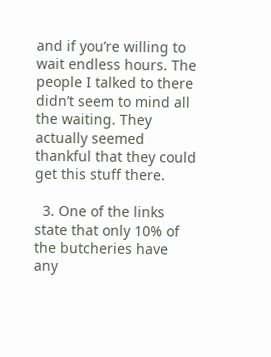and if you’re willing to wait endless hours. The people I talked to there didn’t seem to mind all the waiting. They actually seemed thankful that they could get this stuff there.

  3. One of the links state that only 10% of the butcheries have any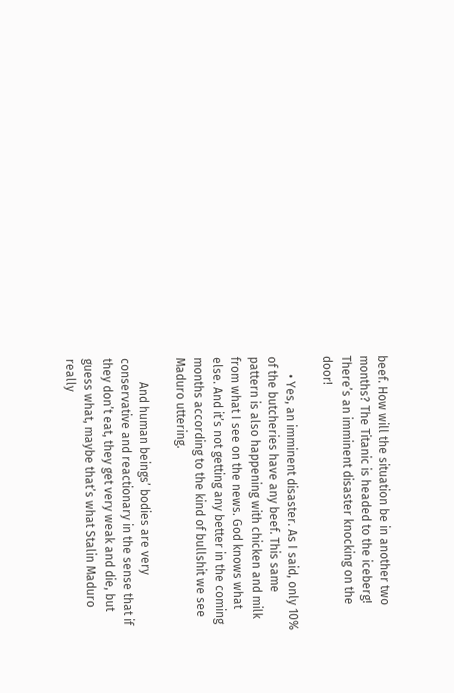beef. How will the situation be in another two months? The Titanic is headed to the iceberg! There’s an imminent disaster knocking on the door!

      • Yes, an imminent disaster. As I said, only 10% of the butcheries have any beef. This same pattern is also happening with chicken and milk from what I see on the news. God knows what else. And it’s not getting any better in the coming months according to the kind of bullshit we see Maduro uttering.

        And human beings’ bodies are very conservative and reactionary in the sense that if they don’t eat, they get very weak and die, but guess what, maybe that’s what Stalin Maduro really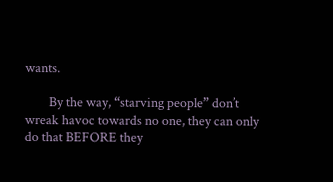wants.

        By the way, “starving people” don’t wreak havoc towards no one, they can only do that BEFORE they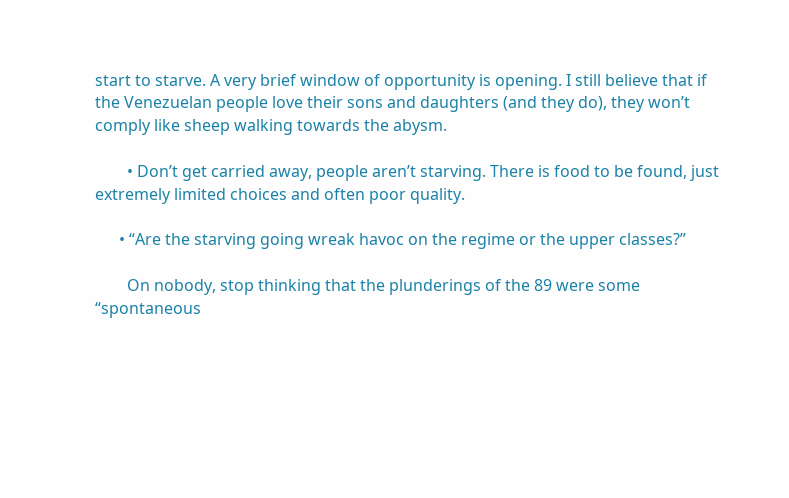start to starve. A very brief window of opportunity is opening. I still believe that if the Venezuelan people love their sons and daughters (and they do), they won’t comply like sheep walking towards the abysm.

        • Don’t get carried away, people aren’t starving. There is food to be found, just extremely limited choices and often poor quality.

      • “Are the starving going wreak havoc on the regime or the upper classes?”

        On nobody, stop thinking that the plunderings of the 89 were some “spontaneous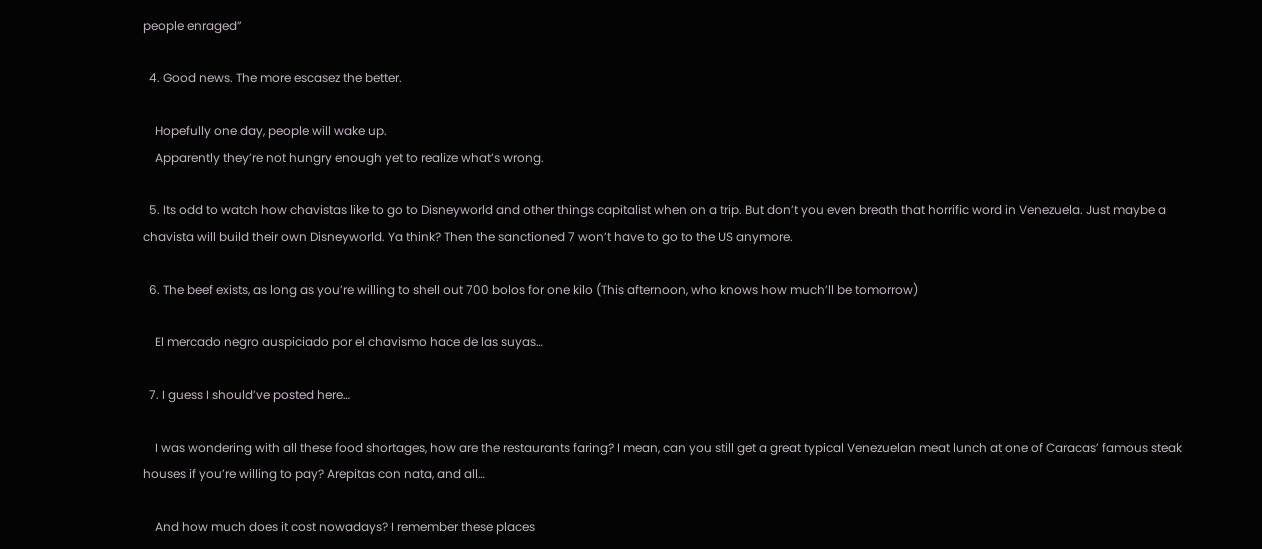people enraged”

  4. Good news. The more escasez the better.

    Hopefully one day, people will wake up.
    Apparently they’re not hungry enough yet to realize what’s wrong.

  5. Its odd to watch how chavistas like to go to Disneyworld and other things capitalist when on a trip. But don’t you even breath that horrific word in Venezuela. Just maybe a chavista will build their own Disneyworld. Ya think? Then the sanctioned 7 won’t have to go to the US anymore.

  6. The beef exists, as long as you’re willing to shell out 700 bolos for one kilo (This afternoon, who knows how much’ll be tomorrow)

    El mercado negro auspiciado por el chavismo hace de las suyas…

  7. I guess I should’ve posted here…

    I was wondering with all these food shortages, how are the restaurants faring? I mean, can you still get a great typical Venezuelan meat lunch at one of Caracas’ famous steak houses if you’re willing to pay? Arepitas con nata, and all…

    And how much does it cost nowadays? I remember these places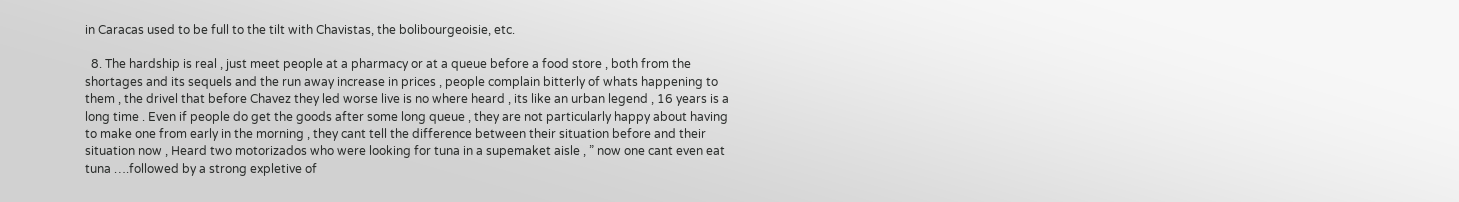in Caracas used to be full to the tilt with Chavistas, the bolibourgeoisie, etc.

  8. The hardship is real , just meet people at a pharmacy or at a queue before a food store , both from the shortages and its sequels and the run away increase in prices , people complain bitterly of whats happening to them , the drivel that before Chavez they led worse live is no where heard , its like an urban legend , 16 years is a long time . Even if people do get the goods after some long queue , they are not particularly happy about having to make one from early in the morning , they cant tell the difference between their situation before and their situation now , Heard two motorizados who were looking for tuna in a supemaket aisle , ” now one cant even eat tuna ….followed by a strong expletive of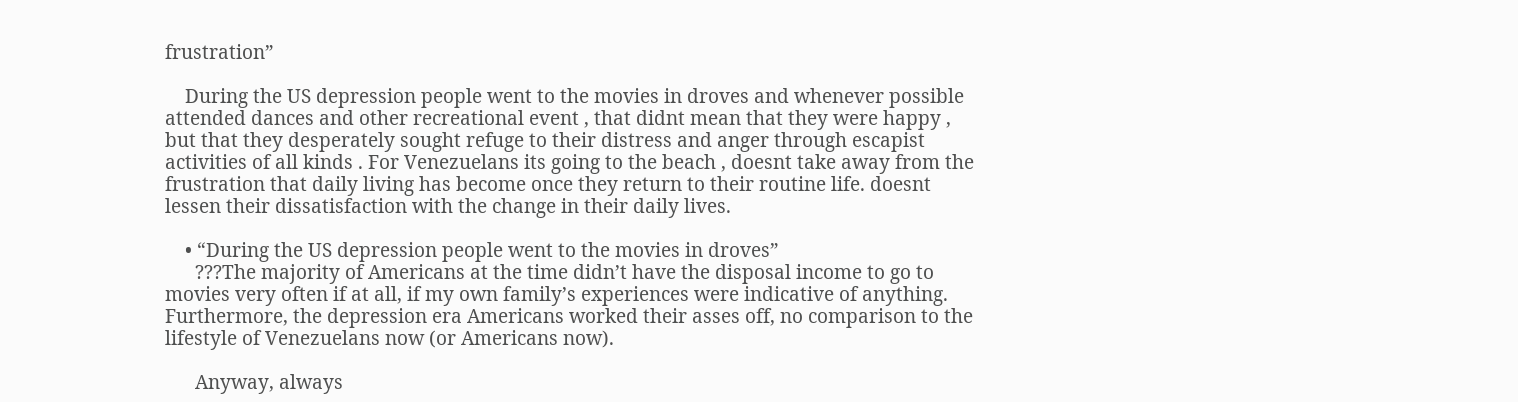frustration”

    During the US depression people went to the movies in droves and whenever possible attended dances and other recreational event , that didnt mean that they were happy , but that they desperately sought refuge to their distress and anger through escapist activities of all kinds . For Venezuelans its going to the beach , doesnt take away from the frustration that daily living has become once they return to their routine life. doesnt lessen their dissatisfaction with the change in their daily lives.

    • “During the US depression people went to the movies in droves”
      ???The majority of Americans at the time didn’t have the disposal income to go to movies very often if at all, if my own family’s experiences were indicative of anything. Furthermore, the depression era Americans worked their asses off, no comparison to the lifestyle of Venezuelans now (or Americans now).

      Anyway, always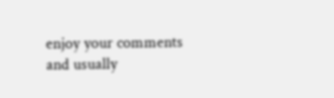enjoy your comments and usually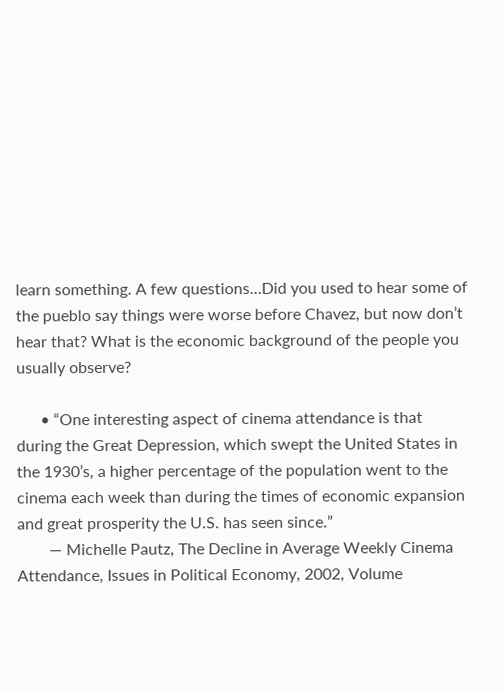learn something. A few questions…Did you used to hear some of the pueblo say things were worse before Chavez, but now don’t hear that? What is the economic background of the people you usually observe?

      • “One interesting aspect of cinema attendance is that during the Great Depression, which swept the United States in the 1930’s, a higher percentage of the population went to the cinema each week than during the times of economic expansion and great prosperity the U.S. has seen since.”
        — Michelle Pautz, The Decline in Average Weekly Cinema Attendance, Issues in Political Economy, 2002, Volume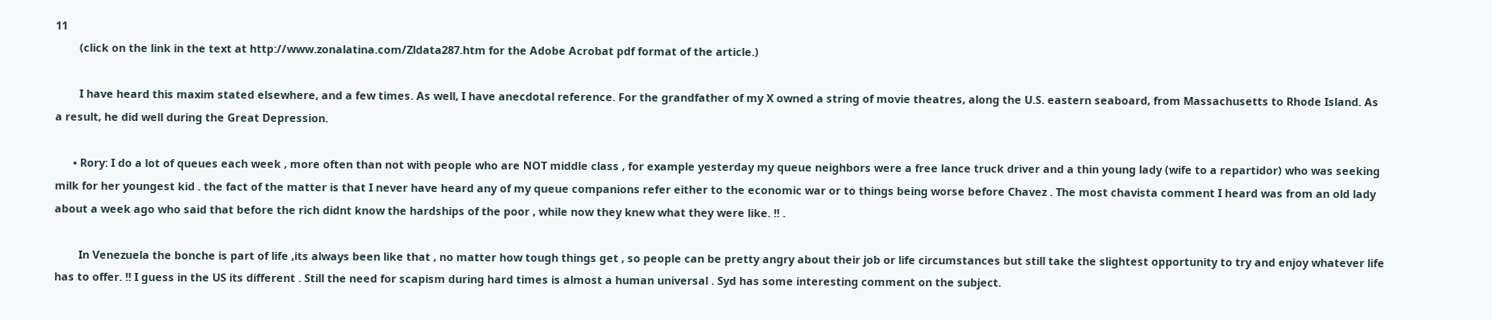11
        (click on the link in the text at http://www.zonalatina.com/Zldata287.htm for the Adobe Acrobat pdf format of the article.)

        I have heard this maxim stated elsewhere, and a few times. As well, I have anecdotal reference. For the grandfather of my X owned a string of movie theatres, along the U.S. eastern seaboard, from Massachusetts to Rhode Island. As a result, he did well during the Great Depression.

      • Rory: I do a lot of queues each week , more often than not with people who are NOT middle class , for example yesterday my queue neighbors were a free lance truck driver and a thin young lady (wife to a repartidor) who was seeking milk for her youngest kid . the fact of the matter is that I never have heard any of my queue companions refer either to the economic war or to things being worse before Chavez . The most chavista comment I heard was from an old lady about a week ago who said that before the rich didnt know the hardships of the poor , while now they knew what they were like. !! .

        In Venezuela the bonche is part of life ,its always been like that , no matter how tough things get , so people can be pretty angry about their job or life circumstances but still take the slightest opportunity to try and enjoy whatever life has to offer. !! I guess in the US its different . Still the need for scapism during hard times is almost a human universal . Syd has some interesting comment on the subject.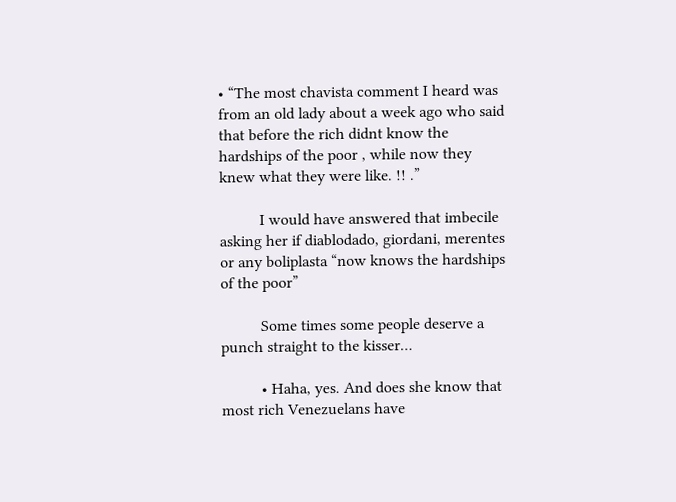• “The most chavista comment I heard was from an old lady about a week ago who said that before the rich didnt know the hardships of the poor , while now they knew what they were like. !! .”

          I would have answered that imbecile asking her if diablodado, giordani, merentes or any boliplasta “now knows the hardships of the poor”

          Some times some people deserve a punch straight to the kisser…

          • Haha, yes. And does she know that most rich Venezuelans have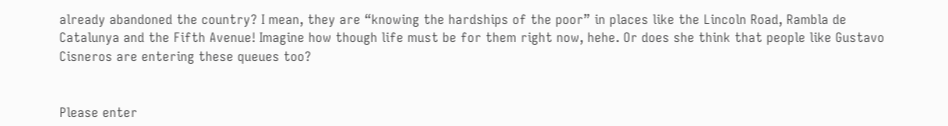already abandoned the country? I mean, they are “knowing the hardships of the poor” in places like the Lincoln Road, Rambla de Catalunya and the Fifth Avenue! Imagine how though life must be for them right now, hehe. Or does she think that people like Gustavo Cisneros are entering these queues too?


Please enter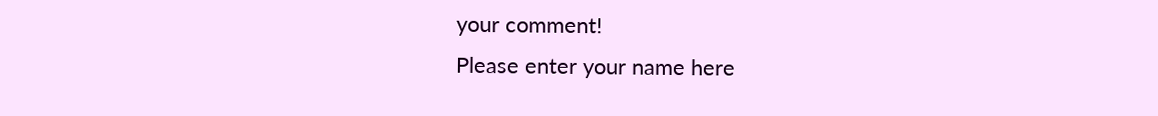your comment!
Please enter your name here